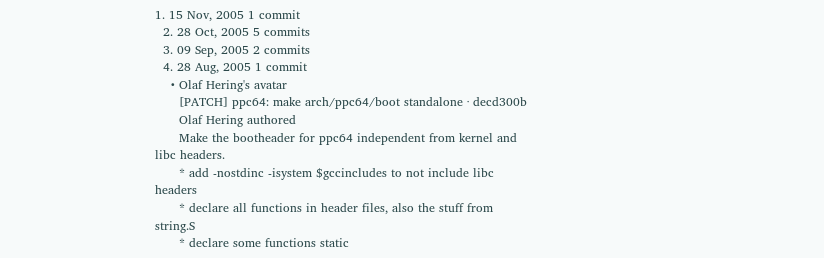1. 15 Nov, 2005 1 commit
  2. 28 Oct, 2005 5 commits
  3. 09 Sep, 2005 2 commits
  4. 28 Aug, 2005 1 commit
    • Olaf Hering's avatar
      [PATCH] ppc64: make arch/ppc64/boot standalone · decd300b
      Olaf Hering authored
      Make the bootheader for ppc64 independent from kernel and libc headers.
      * add -nostdinc -isystem $gccincludes to not include libc headers
      * declare all functions in header files, also the stuff from string.S
      * declare some functions static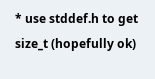* use stddef.h to get size_t (hopefully ok)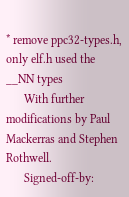* remove ppc32-types.h, only elf.h used the __NN types
      With further modifications by Paul Mackerras and Stephen Rothwell.
      Signed-off-by: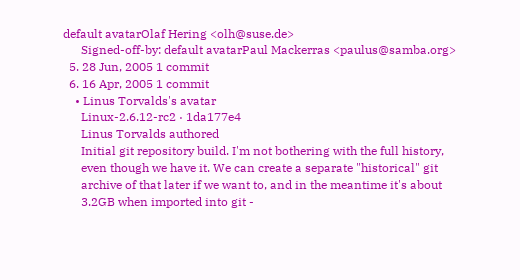default avatarOlaf Hering <olh@suse.de>
      Signed-off-by: default avatarPaul Mackerras <paulus@samba.org>
  5. 28 Jun, 2005 1 commit
  6. 16 Apr, 2005 1 commit
    • Linus Torvalds's avatar
      Linux-2.6.12-rc2 · 1da177e4
      Linus Torvalds authored
      Initial git repository build. I'm not bothering with the full history,
      even though we have it. We can create a separate "historical" git
      archive of that later if we want to, and in the meantime it's about
      3.2GB when imported into git -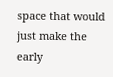space that would just make the early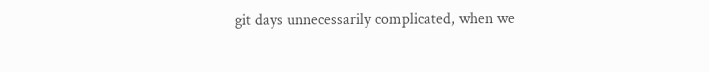git days unnecessarily complicated, when we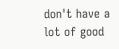don't have a lot of good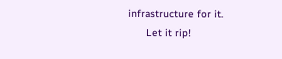infrastructure for it.
      Let it rip!